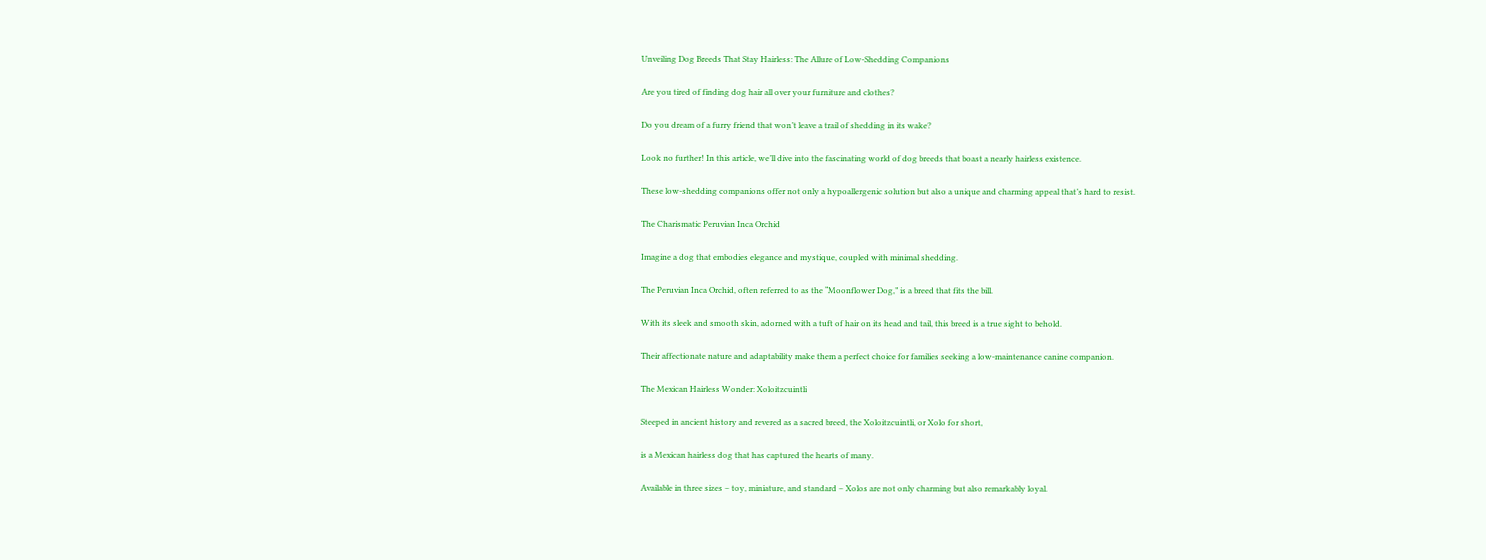Unveiling Dog Breeds That Stay Hairless: The Allure of Low-Shedding Companions

Are you tired of finding dog hair all over your furniture and clothes?

Do you dream of a furry friend that won’t leave a trail of shedding in its wake?

Look no further! In this article, we’ll dive into the fascinating world of dog breeds that boast a nearly hairless existence.

These low-shedding companions offer not only a hypoallergenic solution but also a unique and charming appeal that’s hard to resist.

The Charismatic Peruvian Inca Orchid

Imagine a dog that embodies elegance and mystique, coupled with minimal shedding.

The Peruvian Inca Orchid, often referred to as the “Moonflower Dog,” is a breed that fits the bill.

With its sleek and smooth skin, adorned with a tuft of hair on its head and tail, this breed is a true sight to behold.

Their affectionate nature and adaptability make them a perfect choice for families seeking a low-maintenance canine companion.

The Mexican Hairless Wonder: Xoloitzcuintli

Steeped in ancient history and revered as a sacred breed, the Xoloitzcuintli, or Xolo for short,

is a Mexican hairless dog that has captured the hearts of many.

Available in three sizes – toy, miniature, and standard – Xolos are not only charming but also remarkably loyal.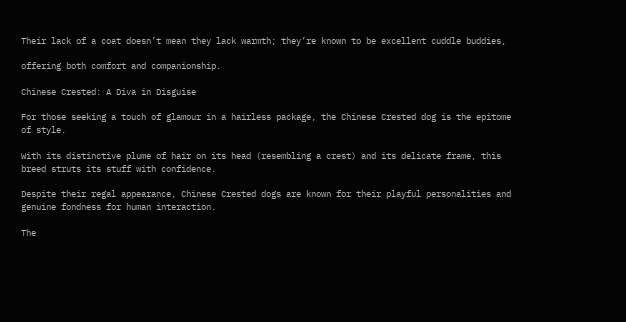Their lack of a coat doesn’t mean they lack warmth; they’re known to be excellent cuddle buddies,

offering both comfort and companionship.

Chinese Crested: A Diva in Disguise

For those seeking a touch of glamour in a hairless package, the Chinese Crested dog is the epitome of style.

With its distinctive plume of hair on its head (resembling a crest) and its delicate frame, this breed struts its stuff with confidence.

Despite their regal appearance, Chinese Crested dogs are known for their playful personalities and genuine fondness for human interaction.

The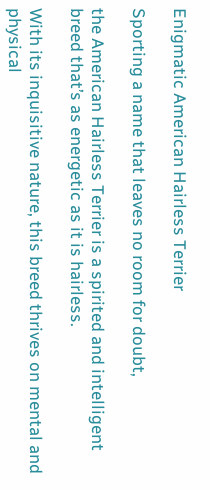Enigmatic American Hairless Terrier

Sporting a name that leaves no room for doubt,

the American Hairless Terrier is a spirited and intelligent breed that’s as energetic as it is hairless.

With its inquisitive nature, this breed thrives on mental and physical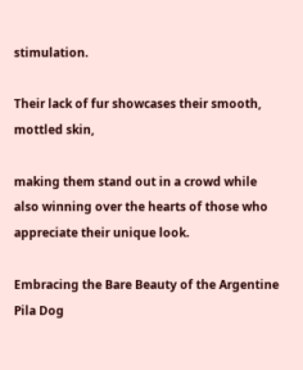stimulation.

Their lack of fur showcases their smooth, mottled skin,

making them stand out in a crowd while also winning over the hearts of those who appreciate their unique look.

Embracing the Bare Beauty of the Argentine Pila Dog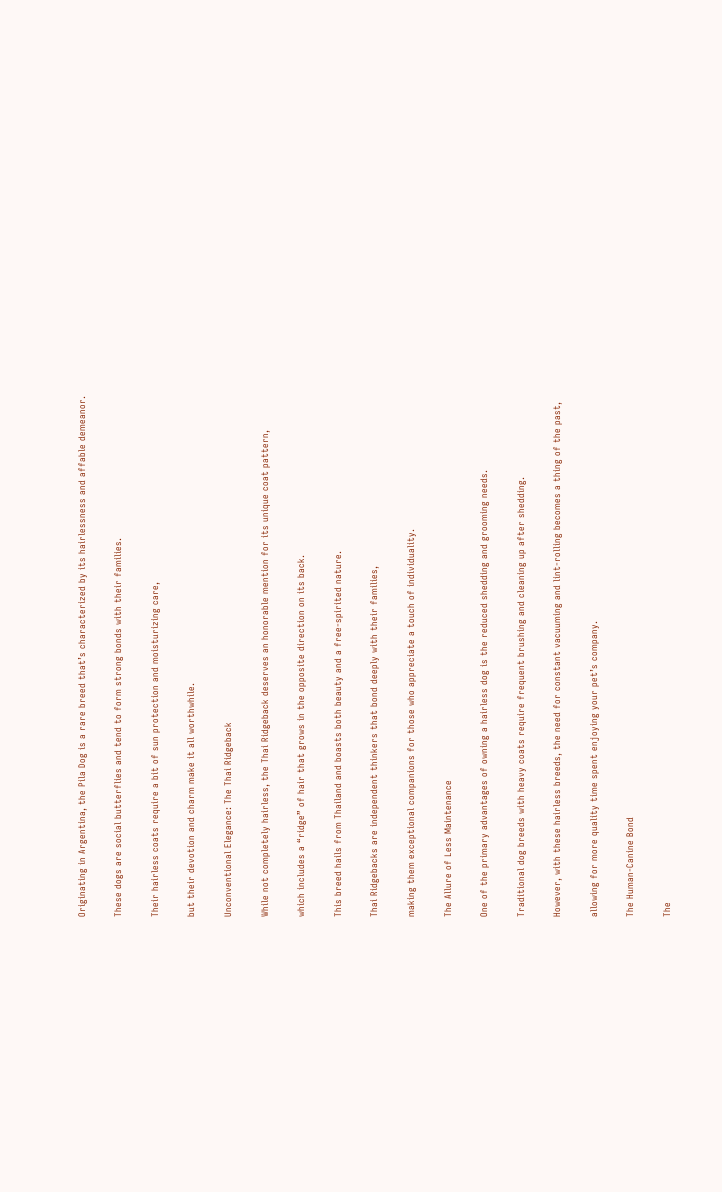Originating in Argentina, the Pila Dog is a rare breed that’s characterized by its hairlessness and affable demeanor.

These dogs are social butterflies and tend to form strong bonds with their families.

Their hairless coats require a bit of sun protection and moisturizing care,

but their devotion and charm make it all worthwhile.

Unconventional Elegance: The Thai Ridgeback

While not completely hairless, the Thai Ridgeback deserves an honorable mention for its unique coat pattern,

which includes a “ridge” of hair that grows in the opposite direction on its back.

This breed hails from Thailand and boasts both beauty and a free-spirited nature.

Thai Ridgebacks are independent thinkers that bond deeply with their families,

making them exceptional companions for those who appreciate a touch of individuality.

The Allure of Less Maintenance

One of the primary advantages of owning a hairless dog is the reduced shedding and grooming needs.

Traditional dog breeds with heavy coats require frequent brushing and cleaning up after shedding.

However, with these hairless breeds, the need for constant vacuuming and lint-rolling becomes a thing of the past,

allowing for more quality time spent enjoying your pet’s company.

The Human-Canine Bond

The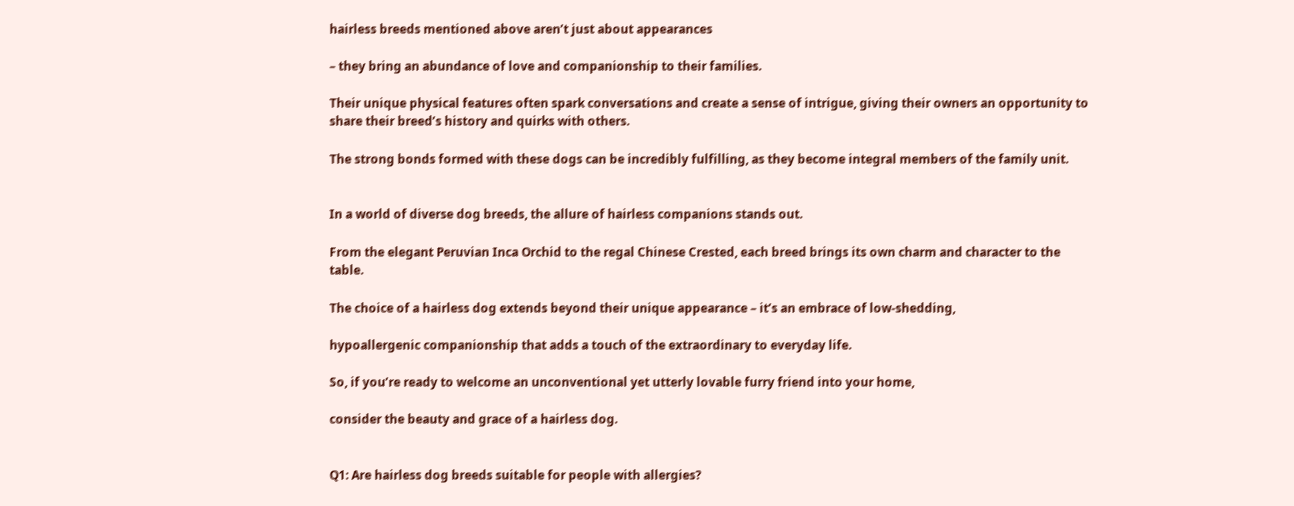hairless breeds mentioned above aren’t just about appearances

– they bring an abundance of love and companionship to their families.

Their unique physical features often spark conversations and create a sense of intrigue, giving their owners an opportunity to share their breed’s history and quirks with others.

The strong bonds formed with these dogs can be incredibly fulfilling, as they become integral members of the family unit.


In a world of diverse dog breeds, the allure of hairless companions stands out.

From the elegant Peruvian Inca Orchid to the regal Chinese Crested, each breed brings its own charm and character to the table.

The choice of a hairless dog extends beyond their unique appearance – it’s an embrace of low-shedding,

hypoallergenic companionship that adds a touch of the extraordinary to everyday life.

So, if you’re ready to welcome an unconventional yet utterly lovable furry friend into your home,

consider the beauty and grace of a hairless dog.


Q1: Are hairless dog breeds suitable for people with allergies?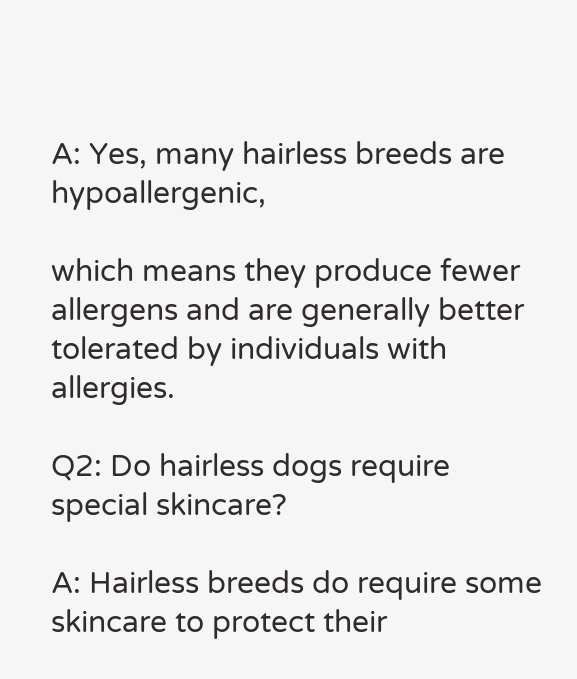A: Yes, many hairless breeds are hypoallergenic,

which means they produce fewer allergens and are generally better tolerated by individuals with allergies.

Q2: Do hairless dogs require special skincare?

A: Hairless breeds do require some skincare to protect their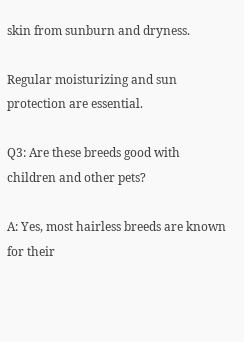skin from sunburn and dryness.

Regular moisturizing and sun protection are essential.

Q3: Are these breeds good with children and other pets?

A: Yes, most hairless breeds are known for their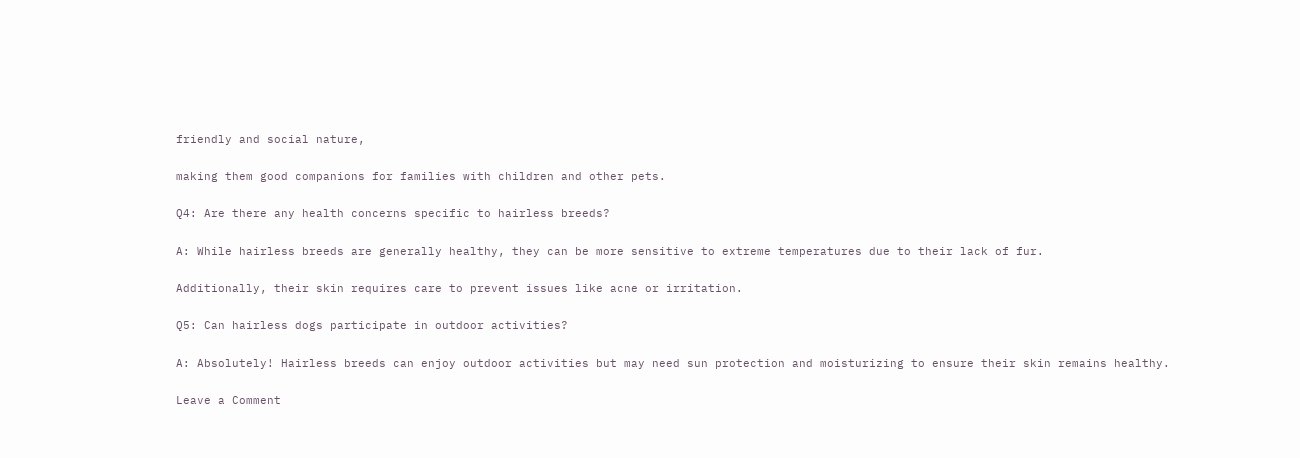friendly and social nature,

making them good companions for families with children and other pets.

Q4: Are there any health concerns specific to hairless breeds?

A: While hairless breeds are generally healthy, they can be more sensitive to extreme temperatures due to their lack of fur.

Additionally, their skin requires care to prevent issues like acne or irritation.

Q5: Can hairless dogs participate in outdoor activities?

A: Absolutely! Hairless breeds can enjoy outdoor activities but may need sun protection and moisturizing to ensure their skin remains healthy.

Leave a Comment